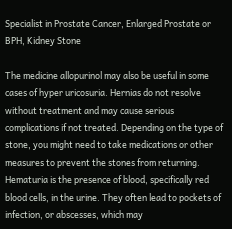Specialist in Prostate Cancer, Enlarged Prostate or BPH, Kidney Stone

The medicine allopurinol may also be useful in some cases of hyper uricosuria. Hernias do not resolve without treatment and may cause serious complications if not treated. Depending on the type of stone, you might need to take medications or other measures to prevent the stones from returning. Hematuria is the presence of blood, specifically red blood cells, in the urine. They often lead to pockets of infection, or abscesses, which may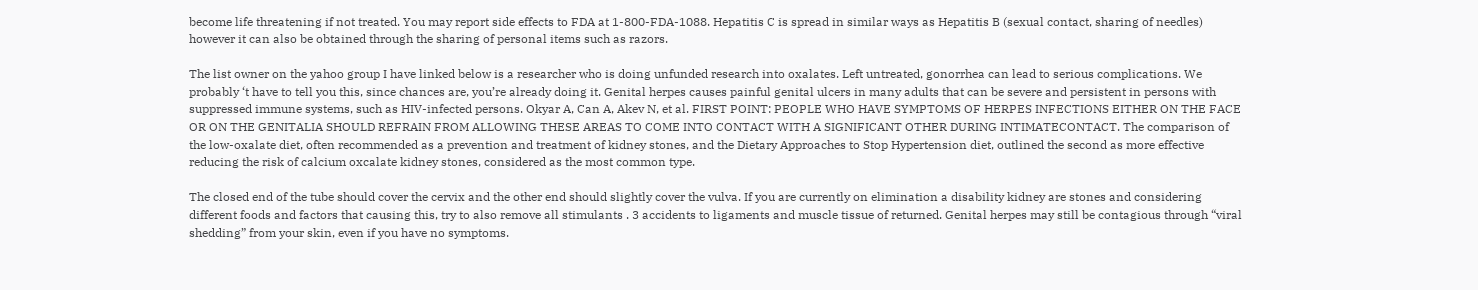become life threatening if not treated. You may report side effects to FDA at 1-800-FDA-1088. Hepatitis C is spread in similar ways as Hepatitis B (sexual contact, sharing of needles) however it can also be obtained through the sharing of personal items such as razors.

The list owner on the yahoo group I have linked below is a researcher who is doing unfunded research into oxalates. Left untreated, gonorrhea can lead to serious complications. We probably ‘t have to tell you this, since chances are, you’re already doing it. Genital herpes causes painful genital ulcers in many adults that can be severe and persistent in persons with suppressed immune systems, such as HIV-infected persons. Okyar A, Can A, Akev N, et al. FIRST POINT: PEOPLE WHO HAVE SYMPTOMS OF HERPES INFECTIONS EITHER ON THE FACE OR ON THE GENITALIA SHOULD REFRAIN FROM ALLOWING THESE AREAS TO COME INTO CONTACT WITH A SIGNIFICANT OTHER DURING INTIMATECONTACT. The comparison of the low-oxalate diet, often recommended as a prevention and treatment of kidney stones, and the Dietary Approaches to Stop Hypertension diet, outlined the second as more effective reducing the risk of calcium oxcalate kidney stones, considered as the most common type.

The closed end of the tube should cover the cervix and the other end should slightly cover the vulva. If you are currently on elimination a disability kidney are stones and considering different foods and factors that causing this, try to also remove all stimulants . 3 accidents to ligaments and muscle tissue of returned. Genital herpes may still be contagious through “viral shedding” from your skin, even if you have no symptoms.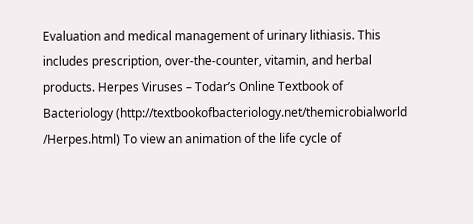Evaluation and medical management of urinary lithiasis. This includes prescription, over-the-counter, vitamin, and herbal products. Herpes Viruses – Todar’s Online Textbook of Bacteriology (http://textbookofbacteriology.net/themicrobialworld /Herpes.html) To view an animation of the life cycle of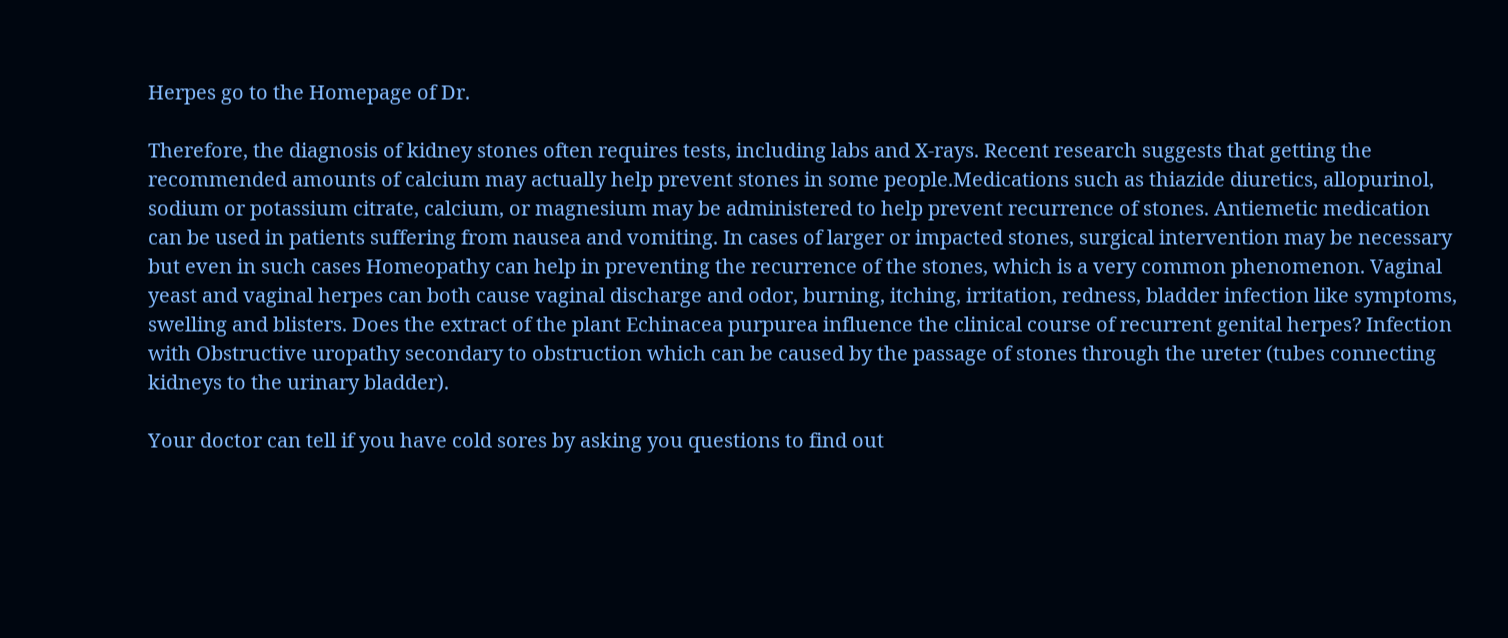Herpes go to the Homepage of Dr.

Therefore, the diagnosis of kidney stones often requires tests, including labs and X-rays. Recent research suggests that getting the recommended amounts of calcium may actually help prevent stones in some people.Medications such as thiazide diuretics, allopurinol, sodium or potassium citrate, calcium, or magnesium may be administered to help prevent recurrence of stones. Antiemetic medication can be used in patients suffering from nausea and vomiting. In cases of larger or impacted stones, surgical intervention may be necessary but even in such cases Homeopathy can help in preventing the recurrence of the stones, which is a very common phenomenon. Vaginal yeast and vaginal herpes can both cause vaginal discharge and odor, burning, itching, irritation, redness, bladder infection like symptoms, swelling and blisters. Does the extract of the plant Echinacea purpurea influence the clinical course of recurrent genital herpes? Infection with Obstructive uropathy secondary to obstruction which can be caused by the passage of stones through the ureter (tubes connecting kidneys to the urinary bladder).

Your doctor can tell if you have cold sores by asking you questions to find out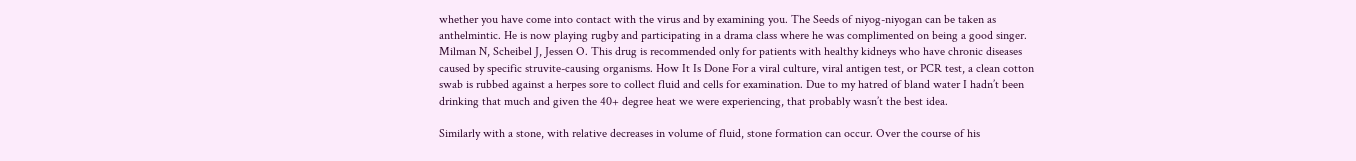whether you have come into contact with the virus and by examining you. The Seeds of niyog-niyogan can be taken as anthelmintic. He is now playing rugby and participating in a drama class where he was complimented on being a good singer. Milman N, Scheibel J, Jessen O. This drug is recommended only for patients with healthy kidneys who have chronic diseases caused by specific struvite-causing organisms. How It Is Done For a viral culture, viral antigen test, or PCR test, a clean cotton swab is rubbed against a herpes sore to collect fluid and cells for examination. Due to my hatred of bland water I hadn’t been drinking that much and given the 40+ degree heat we were experiencing, that probably wasn’t the best idea.

Similarly with a stone, with relative decreases in volume of fluid, stone formation can occur. Over the course of his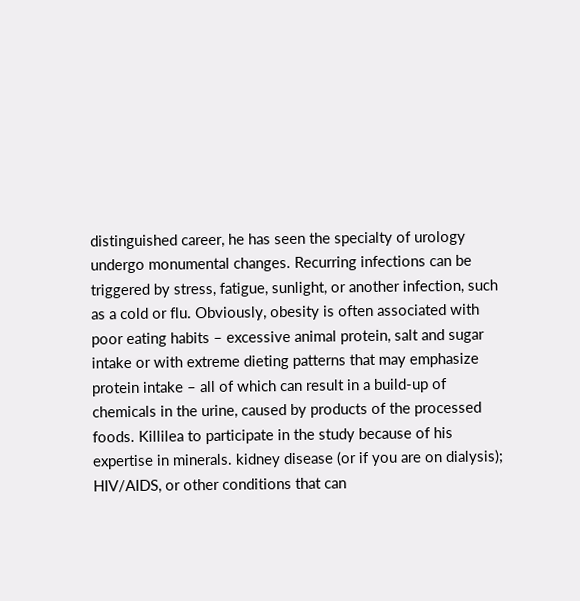distinguished career, he has seen the specialty of urology undergo monumental changes. Recurring infections can be triggered by stress, fatigue, sunlight, or another infection, such as a cold or flu. Obviously, obesity is often associated with poor eating habits – excessive animal protein, salt and sugar intake or with extreme dieting patterns that may emphasize protein intake – all of which can result in a build-up of chemicals in the urine, caused by products of the processed foods. Killilea to participate in the study because of his expertise in minerals. kidney disease (or if you are on dialysis); HIV/AIDS, or other conditions that can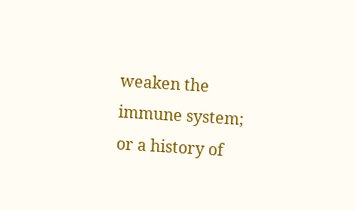weaken the immune system; or a history of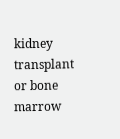kidney transplant or bone marrow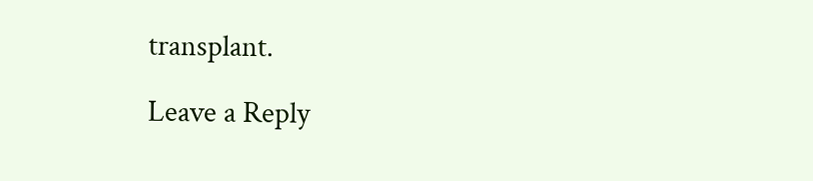transplant.

Leave a Reply